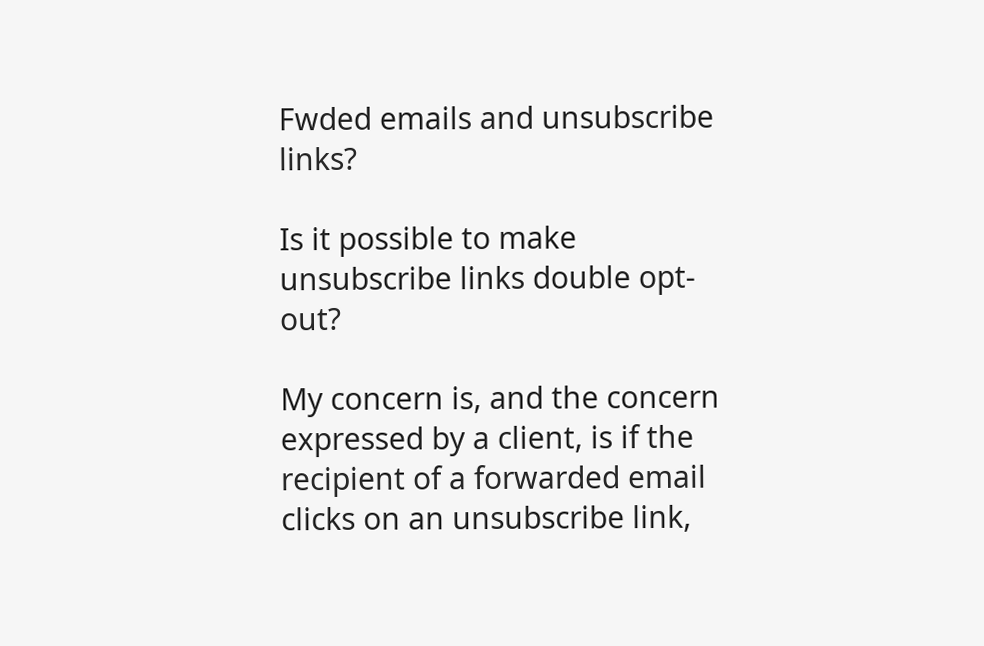Fwded emails and unsubscribe links?

Is it possible to make unsubscribe links double opt-out?

My concern is, and the concern expressed by a client, is if the recipient of a forwarded email clicks on an unsubscribe link,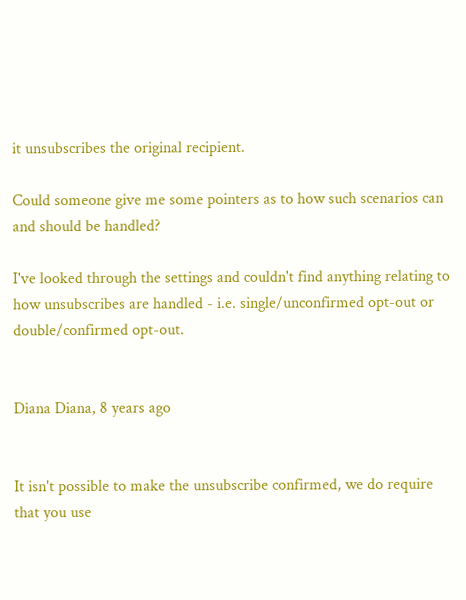it unsubscribes the original recipient.

Could someone give me some pointers as to how such scenarios can and should be handled?

I've looked through the settings and couldn't find anything relating to how unsubscribes are handled - i.e. single/unconfirmed opt-out or double/confirmed opt-out.


Diana Diana, 8 years ago


It isn't possible to make the unsubscribe confirmed, we do require that you use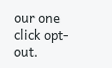our one click opt-out.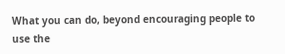What you can do, beyond encouraging people to use the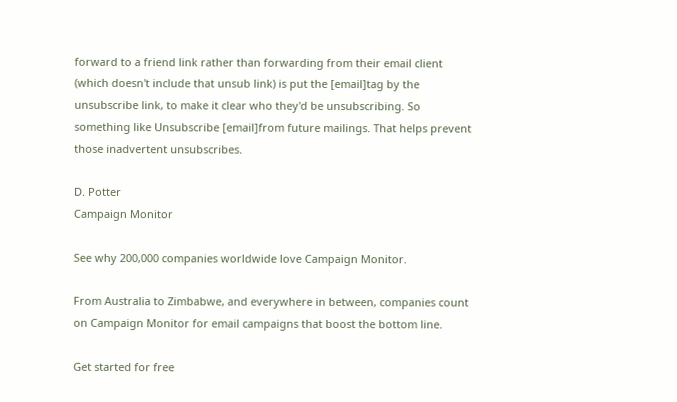forward to a friend link rather than forwarding from their email client (which doesn't include that unsub link) is put the [email]tag by the unsubscribe link, to make it clear who they'd be unsubscribing. So something like Unsubscribe [email]from future mailings. That helps prevent those inadvertent unsubscribes.

D. Potter
Campaign Monitor

See why 200,000 companies worldwide love Campaign Monitor.

From Australia to Zimbabwe, and everywhere in between, companies count on Campaign Monitor for email campaigns that boost the bottom line.

Get started for free